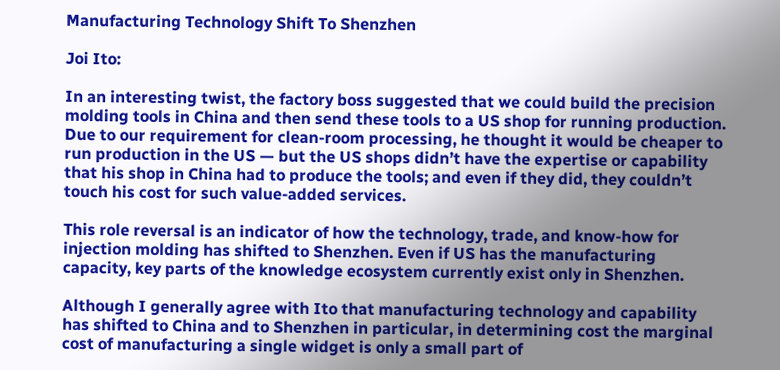Manufacturing Technology Shift To Shenzhen

Joi Ito:

In an interesting twist, the factory boss suggested that we could build the precision molding tools in China and then send these tools to a US shop for running production. Due to our requirement for clean-room processing, he thought it would be cheaper to run production in the US — but the US shops didn’t have the expertise or capability that his shop in China had to produce the tools; and even if they did, they couldn’t touch his cost for such value-added services.

This role reversal is an indicator of how the technology, trade, and know-how for injection molding has shifted to Shenzhen. Even if US has the manufacturing capacity, key parts of the knowledge ecosystem currently exist only in Shenzhen.

Although I generally agree with Ito that manufacturing technology and capability has shifted to China and to Shenzhen in particular, in determining cost the marginal cost of manufacturing a single widget is only a small part of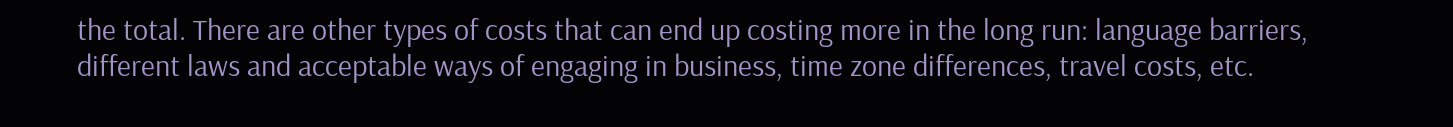the total. There are other types of costs that can end up costing more in the long run: language barriers, different laws and acceptable ways of engaging in business, time zone differences, travel costs, etc.